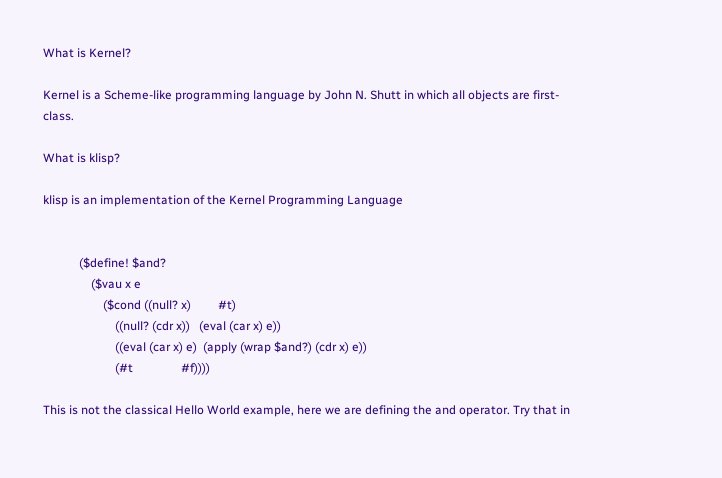What is Kernel?

Kernel is a Scheme-like programming language by John N. Shutt in which all objects are first-class.

What is klisp?

klisp is an implementation of the Kernel Programming Language


            ($define! $and?
                ($vau x e
                    ($cond ((null? x)         #t)
                        ((null? (cdr x))   (eval (car x) e))
                        ((eval (car x) e)  (apply (wrap $and?) (cdr x) e))
                        (#t                #f))))

This is not the classical Hello World example, here we are defining the and operator. Try that in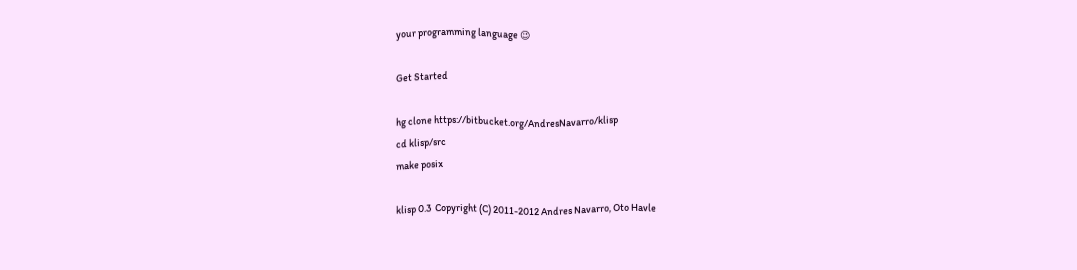your programming language 😉

Get Started

hg clone https://bitbucket.org/AndresNavarro/klisp
cd klisp/src
make posix

klisp 0.3  Copyright (C) 2011-2012 Andres Navarro, Oto Havle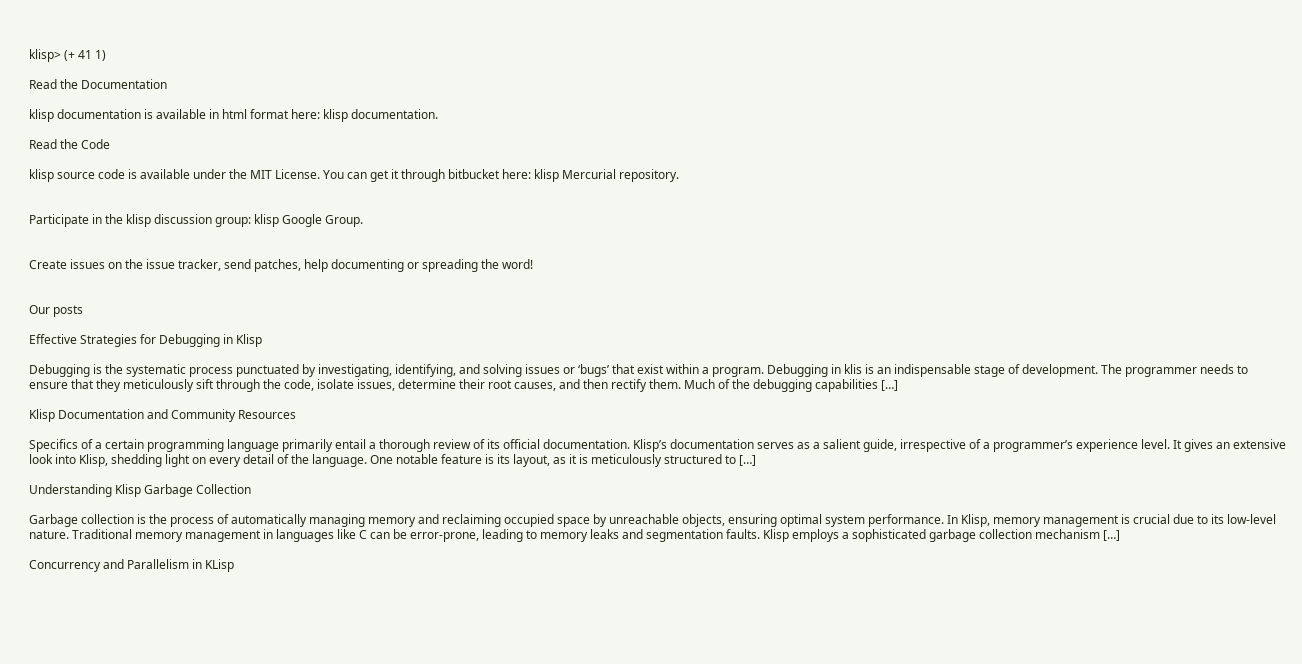klisp> (+ 41 1)

Read the Documentation

klisp documentation is available in html format here: klisp documentation.

Read the Code

klisp source code is available under the MIT License. You can get it through bitbucket here: klisp Mercurial repository.


Participate in the klisp discussion group: klisp Google Group.


Create issues on the issue tracker, send patches, help documenting or spreading the word!


Our posts

Effective Strategies for Debugging in Klisp

Debugging is the systematic process punctuated by investigating, identifying, and solving issues or ‘bugs’ that exist within a program. Debugging in klis is an indispensable stage of development. The programmer needs to ensure that they meticulously sift through the code, isolate issues, determine their root causes, and then rectify them. Much of the debugging capabilities […]

Klisp Documentation and Community Resources

Specifics of a certain programming language primarily entail a thorough review of its official documentation. Klisp’s documentation serves as a salient guide, irrespective of a programmer’s experience level. It gives an extensive look into Klisp, shedding light on every detail of the language. One notable feature is its layout, as it is meticulously structured to […]

Understanding Klisp Garbage Collection

Garbage collection is the process of automatically managing memory and reclaiming occupied space by unreachable objects, ensuring optimal system performance. In Klisp, memory management is crucial due to its low-level nature. Traditional memory management in languages like C can be error-prone, leading to memory leaks and segmentation faults. Klisp employs a sophisticated garbage collection mechanism […]

Concurrency and Parallelism in KLisp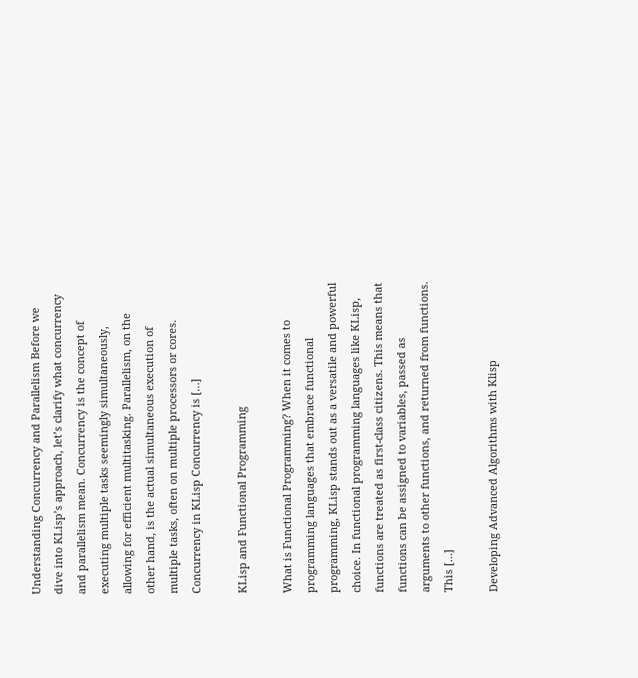Understanding Concurrency and Parallelism Before we dive into KLisp’s approach, let’s clarify what concurrency and parallelism mean. Concurrency is the concept of executing multiple tasks seemingly simultaneously, allowing for efficient multitasking. Parallelism, on the other hand, is the actual simultaneous execution of multiple tasks, often on multiple processors or cores. Concurrency in KLisp Concurrency is […]

KLisp and Functional Programming

What is Functional Programming? When it comes to programming languages that embrace functional programming, KLisp stands out as a versatile and powerful choice. In functional programming languages like KLisp, functions are treated as first-class citizens. This means that functions can be assigned to variables, passed as arguments to other functions, and returned from functions. This […]

Developing Advanced Algorithms with Klisp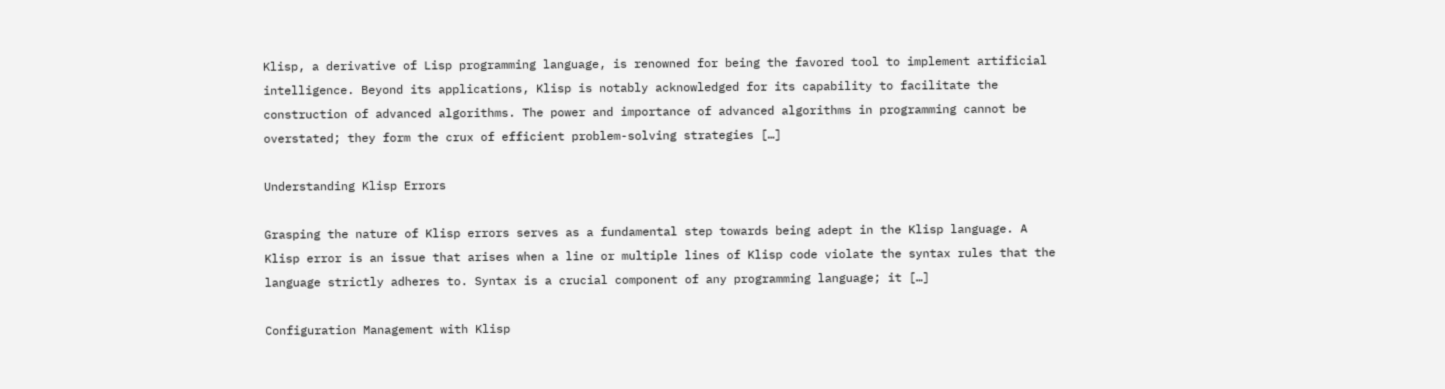Klisp, a derivative of Lisp programming language, is renowned for being the favored tool to implement artificial intelligence. Beyond its applications, Klisp is notably acknowledged for its capability to facilitate the construction of advanced algorithms. The power and importance of advanced algorithms in programming cannot be overstated; they form the crux of efficient problem-solving strategies […]

Understanding Klisp Errors

Grasping the nature of Klisp errors serves as a fundamental step towards being adept in the Klisp language. A Klisp error is an issue that arises when a line or multiple lines of Klisp code violate the syntax rules that the language strictly adheres to. Syntax is a crucial component of any programming language; it […]

Configuration Management with Klisp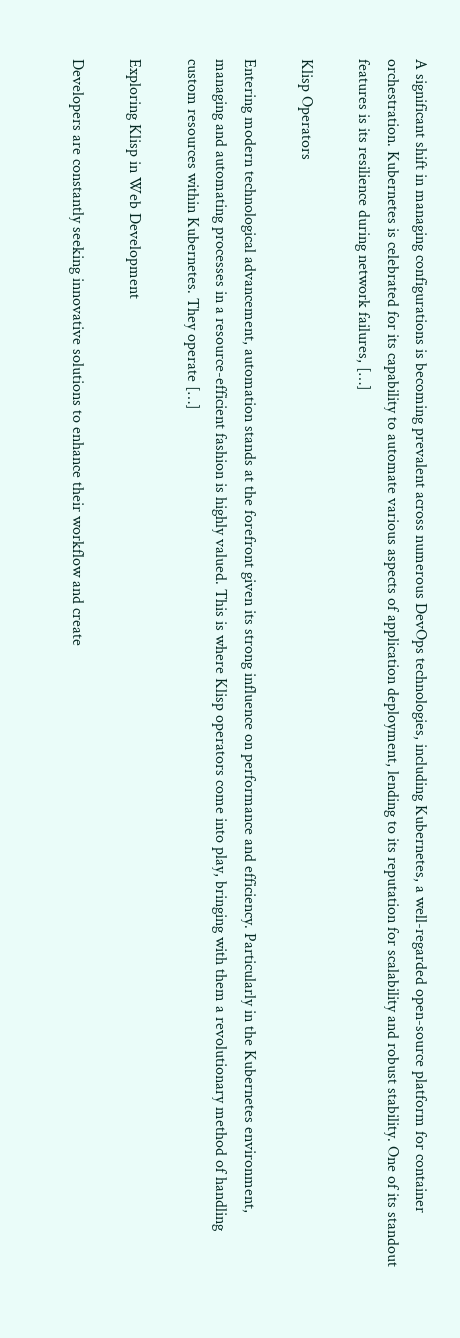A significant shift in managing configurations is becoming prevalent across numerous DevOps technologies, including Kubernetes, a well-regarded open-source platform for container orchestration. Kubernetes is celebrated for its capability to automate various aspects of application deployment, lending to its reputation for scalability and robust stability. One of its standout features is its resilience during network failures, […]

Klisp Operators

Entering modern technological advancement, automation stands at the forefront given its strong influence on performance and efficiency. Particularly in the Kubernetes environment, managing and automating processes in a resource-efficient fashion is highly valued. This is where Klisp operators come into play, bringing with them a revolutionary method of handling custom resources within Kubernetes. They operate […]

Exploring Klisp in Web Development

Developers are constantly seeking innovative solutions to enhance their workflow and create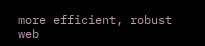more efficient, robust web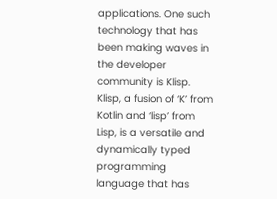applications. One such technology that has been making waves in the developer community is Klisp. Klisp, a fusion of ‘K’ from Kotlin and ‘lisp’ from Lisp, is a versatile and dynamically typed programming language that has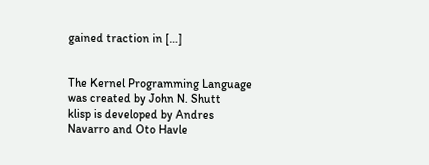gained traction in […]


The Kernel Programming Language was created by John N. Shutt
klisp is developed by Andres Navarro and Oto Havle